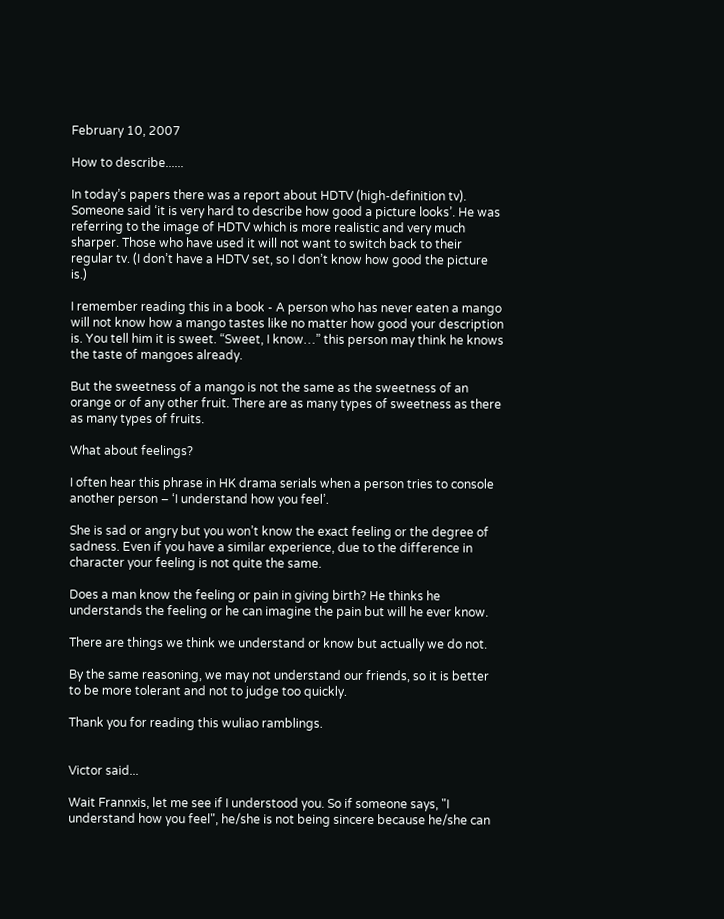February 10, 2007

How to describe......

In today’s papers there was a report about HDTV (high-definition tv). Someone said ‘it is very hard to describe how good a picture looks’. He was referring to the image of HDTV which is more realistic and very much sharper. Those who have used it will not want to switch back to their regular tv. (I don’t have a HDTV set, so I don’t know how good the picture is.)

I remember reading this in a book - A person who has never eaten a mango will not know how a mango tastes like no matter how good your description is. You tell him it is sweet. “Sweet, I know…” this person may think he knows the taste of mangoes already.

But the sweetness of a mango is not the same as the sweetness of an orange or of any other fruit. There are as many types of sweetness as there as many types of fruits.

What about feelings?

I often hear this phrase in HK drama serials when a person tries to console another person – ‘I understand how you feel’.

She is sad or angry but you won’t know the exact feeling or the degree of sadness. Even if you have a similar experience, due to the difference in character your feeling is not quite the same.

Does a man know the feeling or pain in giving birth? He thinks he understands the feeling or he can imagine the pain but will he ever know.

There are things we think we understand or know but actually we do not.

By the same reasoning, we may not understand our friends, so it is better to be more tolerant and not to judge too quickly.

Thank you for reading this wuliao ramblings.


Victor said...

Wait Frannxis, let me see if I understood you. So if someone says, "I understand how you feel", he/she is not being sincere because he/she can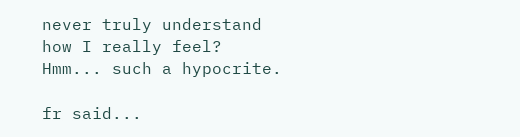never truly understand how I really feel? Hmm... such a hypocrite.

fr said...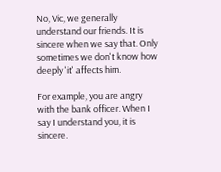No, Vic, we generally understand our friends. It is sincere when we say that. Only sometimes we don't know how deeply 'it' affects him.

For example, you are angry with the bank officer. When I say I understand you, it is sincere.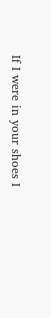If I were in your shoes I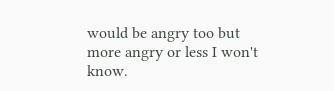would be angry too but more angry or less I won't know.